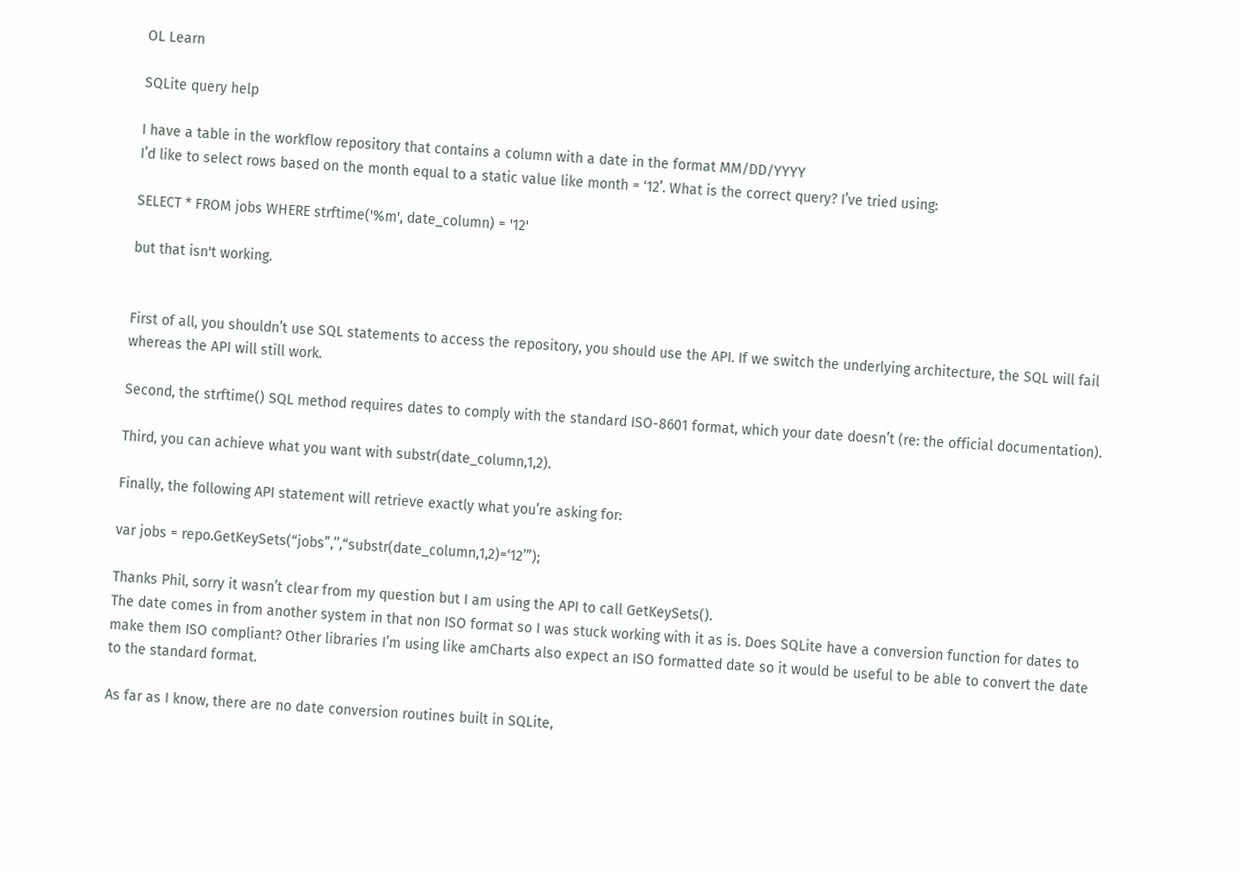OL Learn

SQLite query help

I have a table in the workflow repository that contains a column with a date in the format MM/DD/YYYY
I’d like to select rows based on the month equal to a static value like month = ‘12’. What is the correct query? I’ve tried using:

SELECT * FROM jobs WHERE strftime('%m', date_column) = '12'

but that isn't working.


First of all, you shouldn’t use SQL statements to access the repository, you should use the API. If we switch the underlying architecture, the SQL will fail whereas the API will still work.

Second, the strftime() SQL method requires dates to comply with the standard ISO-8601 format, which your date doesn’t (re: the official documentation).

Third, you can achieve what you want with substr(date_column,1,2).

Finally, the following API statement will retrieve exactly what you’re asking for:

var jobs = repo.GetKeySets(“jobs”,’’,“substr(date_column,1,2)=‘12’”);

Thanks Phil, sorry it wasn’t clear from my question but I am using the API to call GetKeySets().
The date comes in from another system in that non ISO format so I was stuck working with it as is. Does SQLite have a conversion function for dates to make them ISO compliant? Other libraries I’m using like amCharts also expect an ISO formatted date so it would be useful to be able to convert the date to the standard format.

As far as I know, there are no date conversion routines built in SQLite,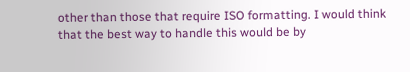other than those that require ISO formatting. I would think that the best way to handle this would be by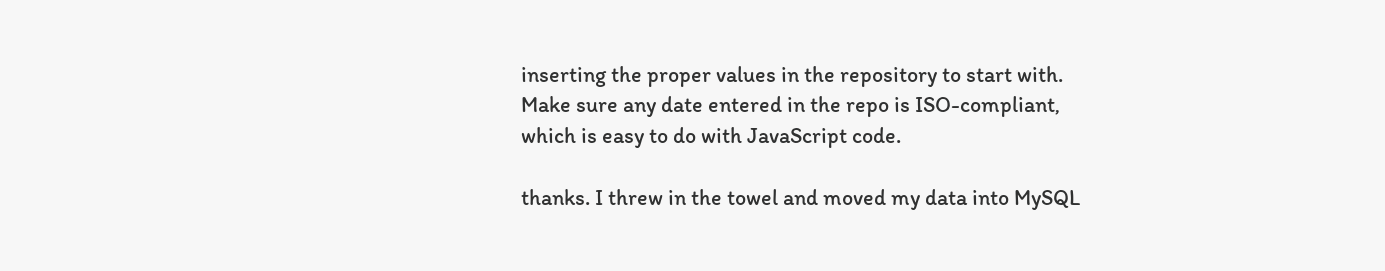inserting the proper values in the repository to start with. Make sure any date entered in the repo is ISO-compliant, which is easy to do with JavaScript code.

thanks. I threw in the towel and moved my data into MySQL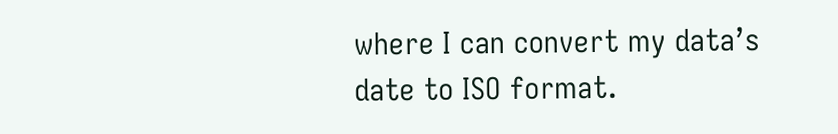where I can convert my data’s date to ISO format.